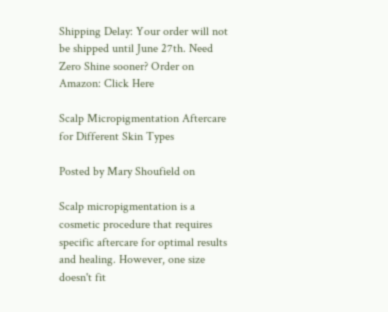Shipping Delay: Your order will not be shipped until June 27th. Need Zero Shine sooner? Order on Amazon: Click Here

Scalp Micropigmentation Aftercare for Different Skin Types

Posted by Mary Shoufield on

Scalp micropigmentation is a cosmetic procedure that requires specific aftercare for optimal results and healing. However, one size doesn't fit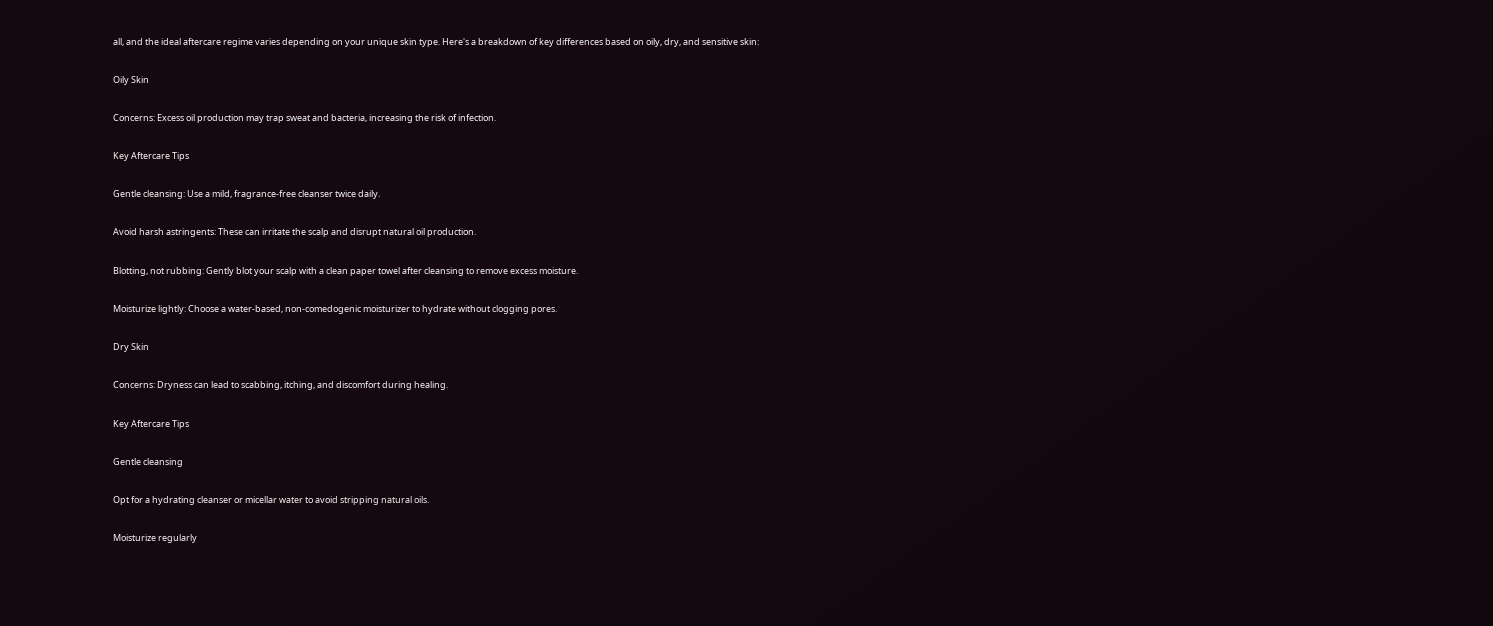all, and the ideal aftercare regime varies depending on your unique skin type. Here's a breakdown of key differences based on oily, dry, and sensitive skin:

Oily Skin

Concerns: Excess oil production may trap sweat and bacteria, increasing the risk of infection.

Key Aftercare Tips

Gentle cleansing: Use a mild, fragrance-free cleanser twice daily.

Avoid harsh astringents: These can irritate the scalp and disrupt natural oil production.

Blotting, not rubbing: Gently blot your scalp with a clean paper towel after cleansing to remove excess moisture.

Moisturize lightly: Choose a water-based, non-comedogenic moisturizer to hydrate without clogging pores.

Dry Skin

Concerns: Dryness can lead to scabbing, itching, and discomfort during healing.

Key Aftercare Tips

Gentle cleansing

Opt for a hydrating cleanser or micellar water to avoid stripping natural oils.

Moisturize regularly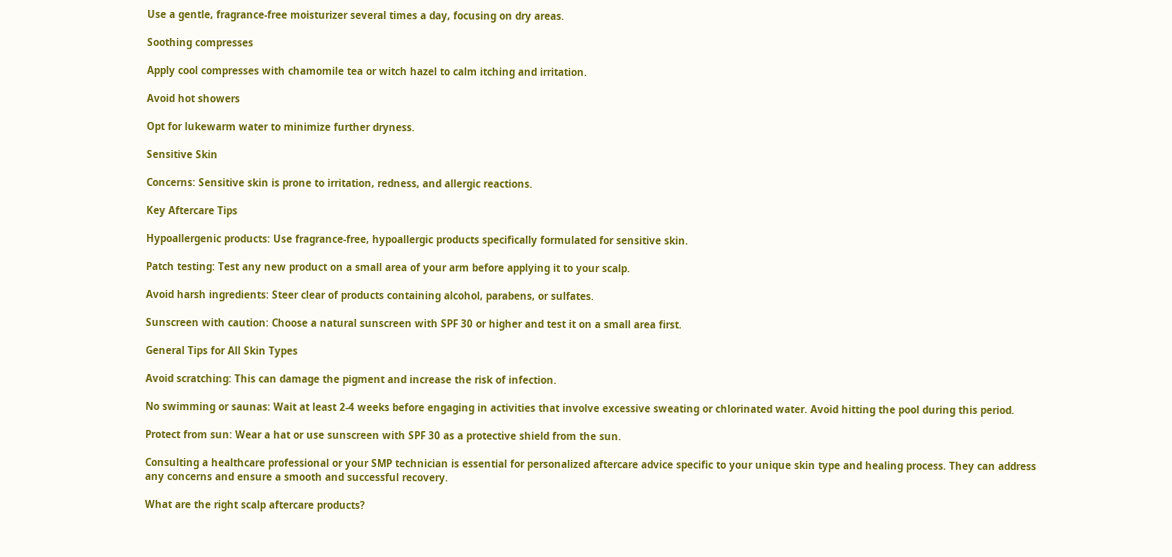Use a gentle, fragrance-free moisturizer several times a day, focusing on dry areas.

Soothing compresses

Apply cool compresses with chamomile tea or witch hazel to calm itching and irritation.

Avoid hot showers

Opt for lukewarm water to minimize further dryness.

Sensitive Skin

Concerns: Sensitive skin is prone to irritation, redness, and allergic reactions.

Key Aftercare Tips

Hypoallergenic products: Use fragrance-free, hypoallergic products specifically formulated for sensitive skin.

Patch testing: Test any new product on a small area of your arm before applying it to your scalp.

Avoid harsh ingredients: Steer clear of products containing alcohol, parabens, or sulfates.

Sunscreen with caution: Choose a natural sunscreen with SPF 30 or higher and test it on a small area first.

General Tips for All Skin Types

Avoid scratching: This can damage the pigment and increase the risk of infection.

No swimming or saunas: Wait at least 2-4 weeks before engaging in activities that involve excessive sweating or chlorinated water. Avoid hitting the pool during this period.

Protect from sun: Wear a hat or use sunscreen with SPF 30 as a protective shield from the sun.

Consulting a healthcare professional or your SMP technician is essential for personalized aftercare advice specific to your unique skin type and healing process. They can address any concerns and ensure a smooth and successful recovery.

What are the right scalp aftercare products?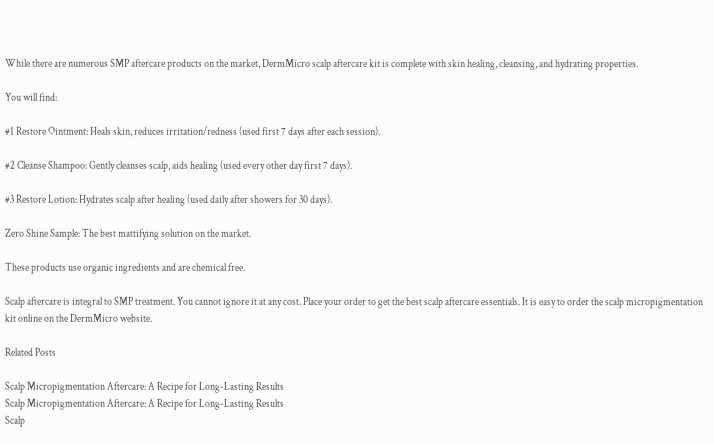While there are numerous SMP aftercare products on the market, DermMicro scalp aftercare kit is complete with skin healing, cleansing, and hydrating properties.

You will find:

#1 Restore Ointment: Heals skin, reduces irritation/redness (used first 7 days after each session).

#2 Cleanse Shampoo: Gently cleanses scalp, aids healing (used every other day first 7 days).

#3 Restore Lotion: Hydrates scalp after healing (used daily after showers for 30 days).

Zero Shine Sample: The best mattifying solution on the market.

These products use organic ingredients and are chemical free.

Scalp aftercare is integral to SMP treatment. You cannot ignore it at any cost. Place your order to get the best scalp aftercare essentials. It is easy to order the scalp micropigmentation kit online on the DermMicro website.

Related Posts

Scalp Micropigmentation Aftercare: A Recipe for Long-Lasting Results
Scalp Micropigmentation Aftercare: A Recipe for Long-Lasting Results
Scalp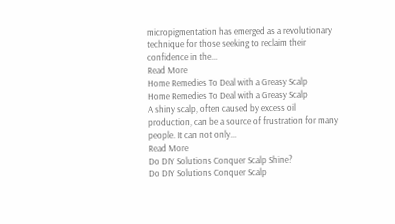micropigmentation has emerged as a revolutionary technique for those seeking to reclaim their confidence in the...
Read More
Home Remedies To Deal with a Greasy Scalp
Home Remedies To Deal with a Greasy Scalp
A shiny scalp, often caused by excess oil production, can be a source of frustration for many people. It can not only...
Read More
Do DIY Solutions Conquer Scalp Shine?
Do DIY Solutions Conquer Scalp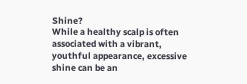Shine?
While a healthy scalp is often associated with a vibrant, youthful appearance, excessive shine can be an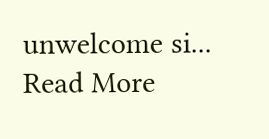unwelcome si...
Read More